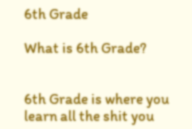6th Grade

What is 6th Grade?


6th Grade is where you learn all the shit you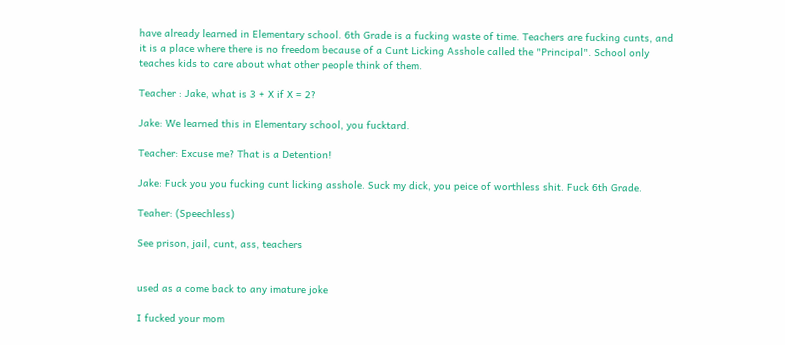have already learned in Elementary school. 6th Grade is a fucking waste of time. Teachers are fucking cunts, and it is a place where there is no freedom because of a Cunt Licking Asshole called the "Principal". School only teaches kids to care about what other people think of them.

Teacher : Jake, what is 3 + X if X = 2?

Jake: We learned this in Elementary school, you fucktard.

Teacher: Excuse me? That is a Detention!

Jake: Fuck you you fucking cunt licking asshole. Suck my dick, you peice of worthless shit. Fuck 6th Grade.

Teaher: (Speechless)

See prison, jail, cunt, ass, teachers


used as a come back to any imature joke

I fucked your mom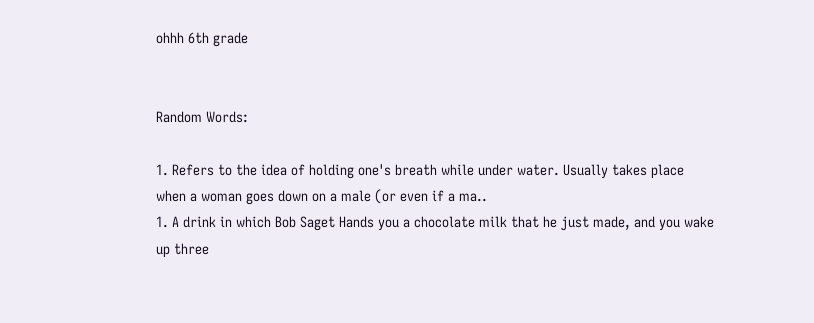ohhh 6th grade


Random Words:

1. Refers to the idea of holding one's breath while under water. Usually takes place when a woman goes down on a male (or even if a ma..
1. A drink in which Bob Saget Hands you a chocolate milk that he just made, and you wake up three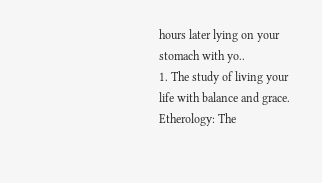hours later lying on your stomach with yo..
1. The study of living your life with balance and grace. Etherology: The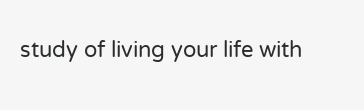study of living your life with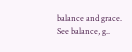balance and grace. See balance, g..